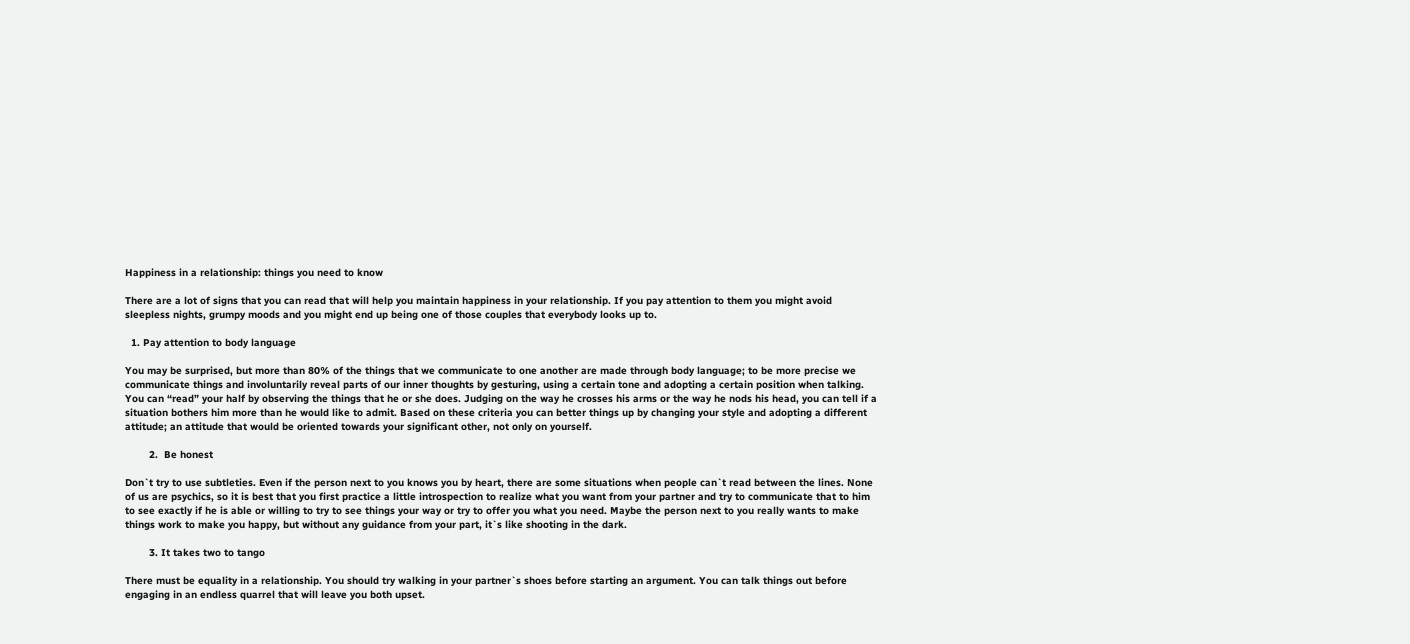Happiness in a relationship: things you need to know

There are a lot of signs that you can read that will help you maintain happiness in your relationship. If you pay attention to them you might avoid sleepless nights, grumpy moods and you might end up being one of those couples that everybody looks up to.

  1. Pay attention to body language

You may be surprised, but more than 80% of the things that we communicate to one another are made through body language; to be more precise we communicate things and involuntarily reveal parts of our inner thoughts by gesturing, using a certain tone and adopting a certain position when talking. You can “read” your half by observing the things that he or she does. Judging on the way he crosses his arms or the way he nods his head, you can tell if a situation bothers him more than he would like to admit. Based on these criteria you can better things up by changing your style and adopting a different attitude; an attitude that would be oriented towards your significant other, not only on yourself.

        2.  Be honest

Don`t try to use subtleties. Even if the person next to you knows you by heart, there are some situations when people can`t read between the lines. None of us are psychics, so it is best that you first practice a little introspection to realize what you want from your partner and try to communicate that to him to see exactly if he is able or willing to try to see things your way or try to offer you what you need. Maybe the person next to you really wants to make things work to make you happy, but without any guidance from your part, it`s like shooting in the dark.

        3. It takes two to tango

There must be equality in a relationship. You should try walking in your partner`s shoes before starting an argument. You can talk things out before engaging in an endless quarrel that will leave you both upset.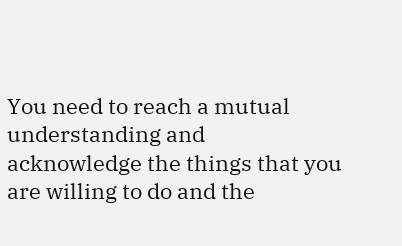You need to reach a mutual understanding and acknowledge the things that you are willing to do and the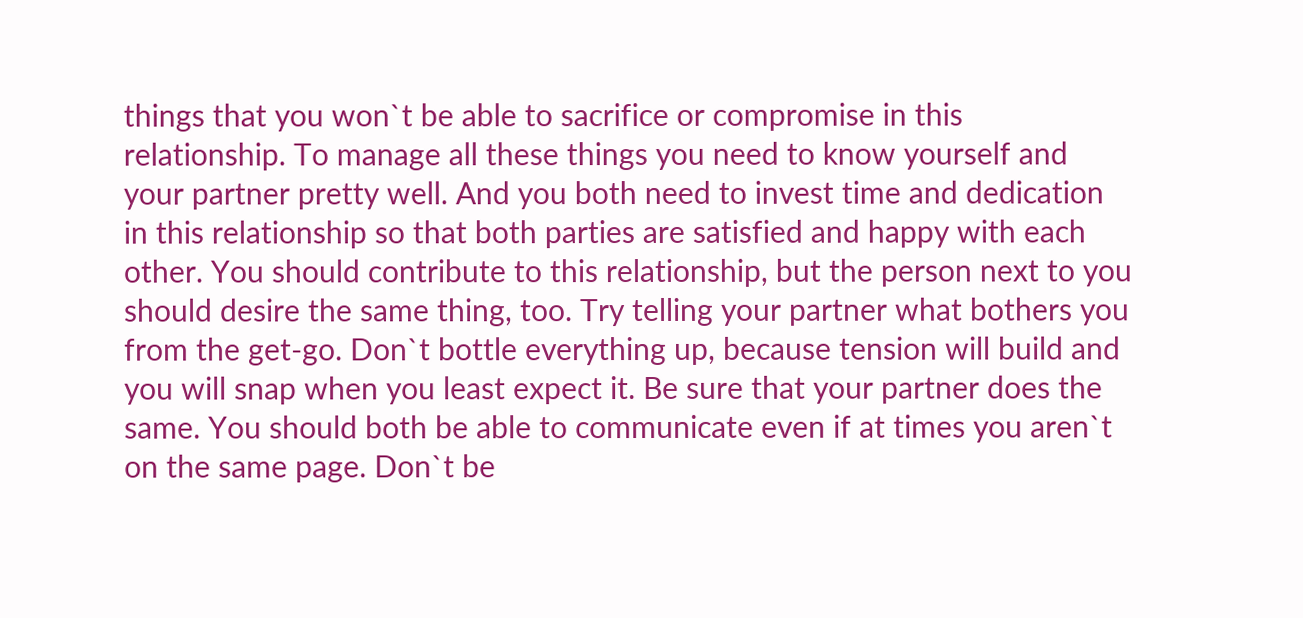things that you won`t be able to sacrifice or compromise in this relationship. To manage all these things you need to know yourself and your partner pretty well. And you both need to invest time and dedication in this relationship so that both parties are satisfied and happy with each other. You should contribute to this relationship, but the person next to you should desire the same thing, too. Try telling your partner what bothers you from the get-go. Don`t bottle everything up, because tension will build and you will snap when you least expect it. Be sure that your partner does the same. You should both be able to communicate even if at times you aren`t on the same page. Don`t be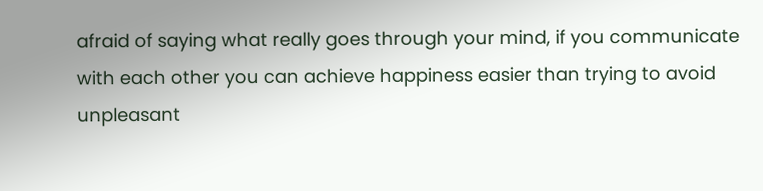afraid of saying what really goes through your mind, if you communicate with each other you can achieve happiness easier than trying to avoid unpleasant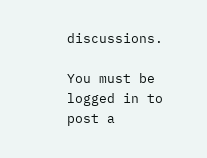discussions.

You must be logged in to post a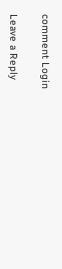comment Login

Leave a Reply